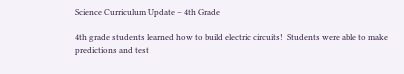Science Curriculum Update – 4th Grade

4th grade students learned how to build electric circuits!  Students were able to make predictions and test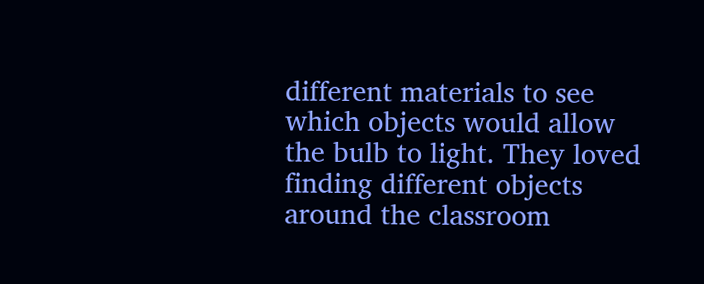different materials to see which objects would allow the bulb to light. They loved finding different objects around the classroom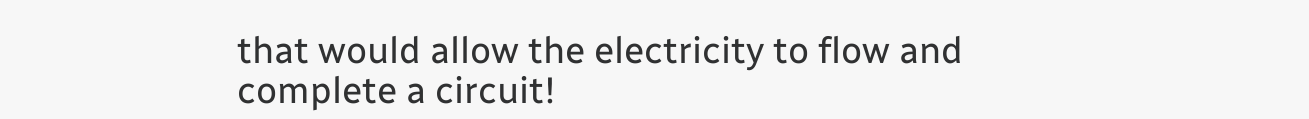that would allow the electricity to flow and complete a circuit!